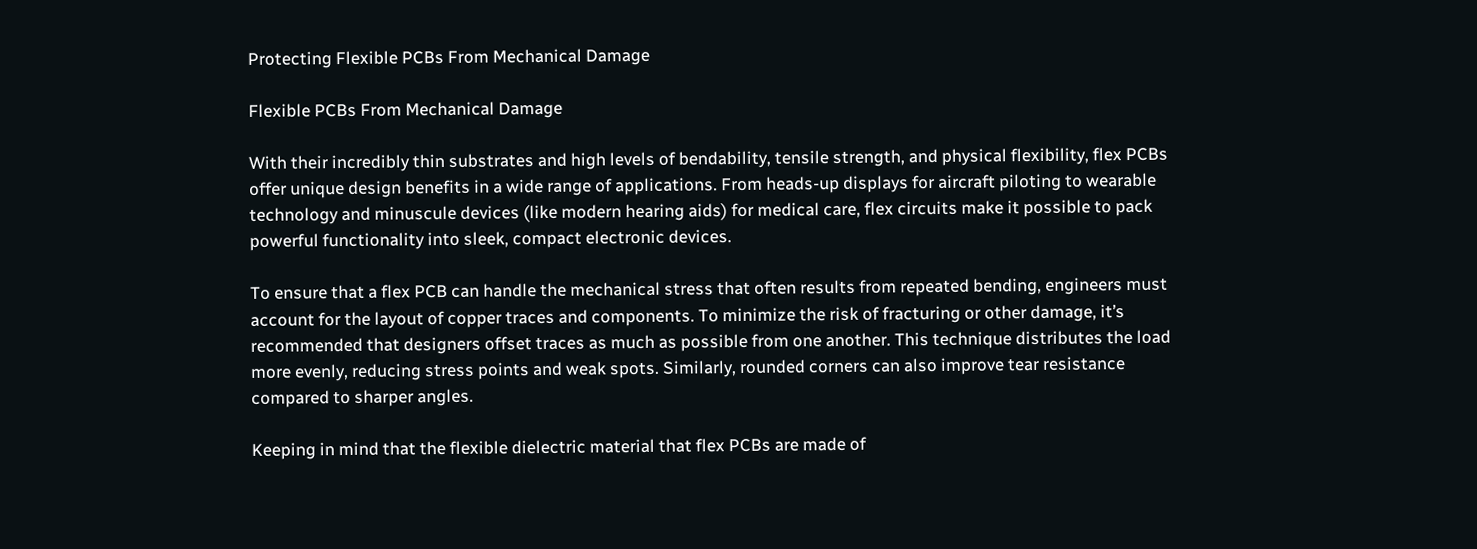Protecting Flexible PCBs From Mechanical Damage

Flexible PCBs From Mechanical Damage

With their incredibly thin substrates and high levels of bendability, tensile strength, and physical flexibility, flex PCBs offer unique design benefits in a wide range of applications. From heads-up displays for aircraft piloting to wearable technology and minuscule devices (like modern hearing aids) for medical care, flex circuits make it possible to pack powerful functionality into sleek, compact electronic devices.

To ensure that a flex PCB can handle the mechanical stress that often results from repeated bending, engineers must account for the layout of copper traces and components. To minimize the risk of fracturing or other damage, it’s recommended that designers offset traces as much as possible from one another. This technique distributes the load more evenly, reducing stress points and weak spots. Similarly, rounded corners can also improve tear resistance compared to sharper angles.

Keeping in mind that the flexible dielectric material that flex PCBs are made of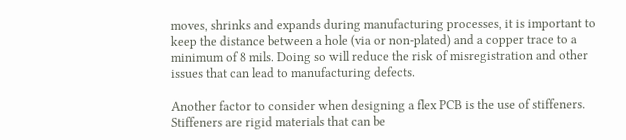moves, shrinks and expands during manufacturing processes, it is important to keep the distance between a hole (via or non-plated) and a copper trace to a minimum of 8 mils. Doing so will reduce the risk of misregistration and other issues that can lead to manufacturing defects.

Another factor to consider when designing a flex PCB is the use of stiffeners. Stiffeners are rigid materials that can be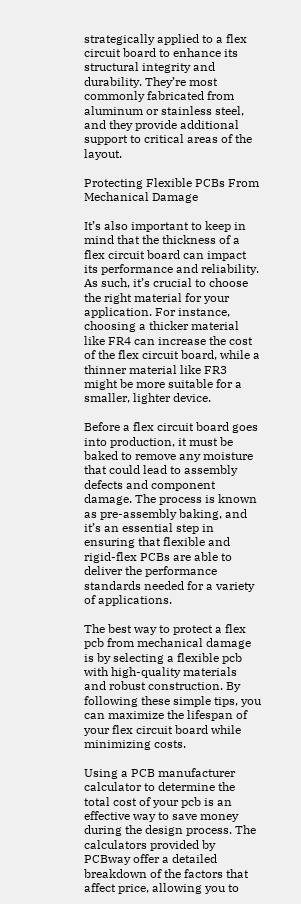strategically applied to a flex circuit board to enhance its structural integrity and durability. They’re most commonly fabricated from aluminum or stainless steel, and they provide additional support to critical areas of the layout.

Protecting Flexible PCBs From Mechanical Damage

It’s also important to keep in mind that the thickness of a flex circuit board can impact its performance and reliability. As such, it’s crucial to choose the right material for your application. For instance, choosing a thicker material like FR4 can increase the cost of the flex circuit board, while a thinner material like FR3 might be more suitable for a smaller, lighter device.

Before a flex circuit board goes into production, it must be baked to remove any moisture that could lead to assembly defects and component damage. The process is known as pre-assembly baking, and it’s an essential step in ensuring that flexible and rigid-flex PCBs are able to deliver the performance standards needed for a variety of applications.

The best way to protect a flex pcb from mechanical damage is by selecting a flexible pcb with high-quality materials and robust construction. By following these simple tips, you can maximize the lifespan of your flex circuit board while minimizing costs.

Using a PCB manufacturer calculator to determine the total cost of your pcb is an effective way to save money during the design process. The calculators provided by PCBway offer a detailed breakdown of the factors that affect price, allowing you to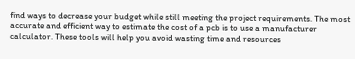find ways to decrease your budget while still meeting the project requirements. The most accurate and efficient way to estimate the cost of a pcb is to use a manufacturer calculator. These tools will help you avoid wasting time and resources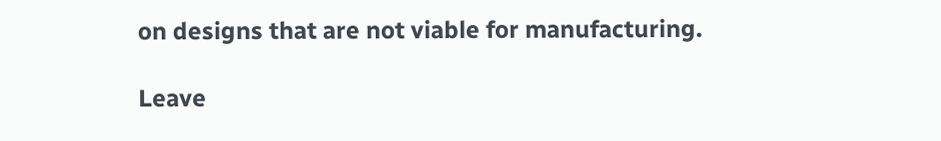on designs that are not viable for manufacturing.

Leave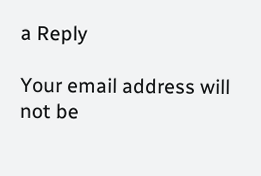a Reply

Your email address will not be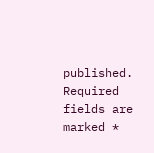published. Required fields are marked *